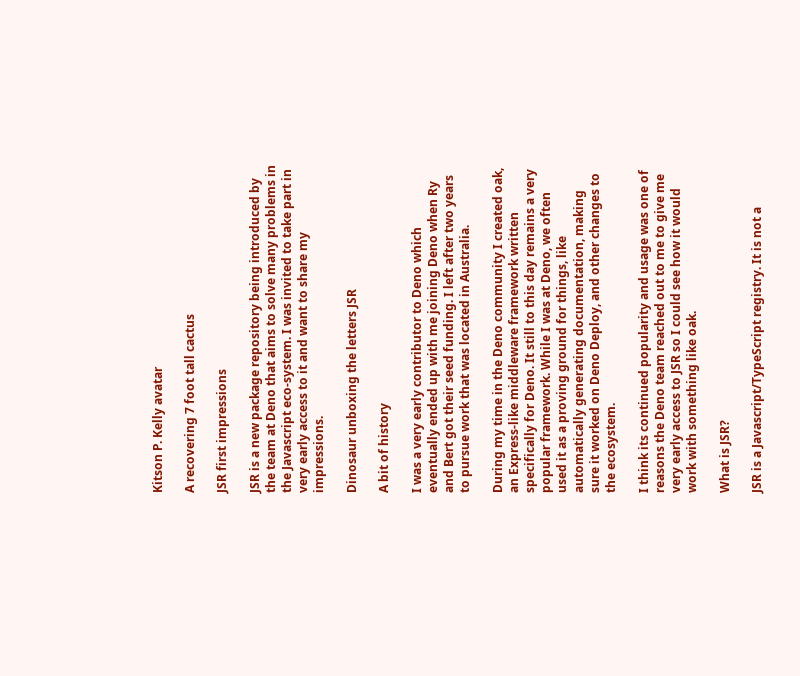Kitson P. Kelly avatar

A recovering 7 foot tall cactus

JSR first impressions

JSR is a new package repository being introduced by the team at Deno that aims to solve many problems in the Javascript eco-system. I was invited to take part in very early access to it and want to share my impressions.

Dinosaur unboxing the letters JSR

A bit of history

I was a very early contributor to Deno which eventually ended up with me joining Deno when Ry and Bert got their seed funding. I left after two years to pursue work that was located in Australia.

During my time in the Deno community I created oak, an Express-like middleware framework written specifically for Deno. It still to this day remains a very popular framework. While I was at Deno, we often used it as a proving ground for things, like automatically generating documentation, making sure it worked on Deno Deploy, and other changes to the ecosystem.

I think its continued popularity and usage was one of reasons the Deno team reached out to me to give me very early access to JSR so I could see how it would work with something like oak.

What is JSR?

JSR is a Javascript/TypeScript registry. It is not a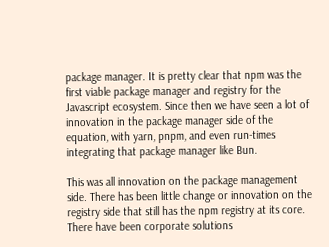package manager. It is pretty clear that npm was the first viable package manager and registry for the Javascript ecosystem. Since then we have seen a lot of innovation in the package manager side of the equation, with yarn, pnpm, and even run-times integrating that package manager like Bun.

This was all innovation on the package management side. There has been little change or innovation on the registry side that still has the npm registry at its core. There have been corporate solutions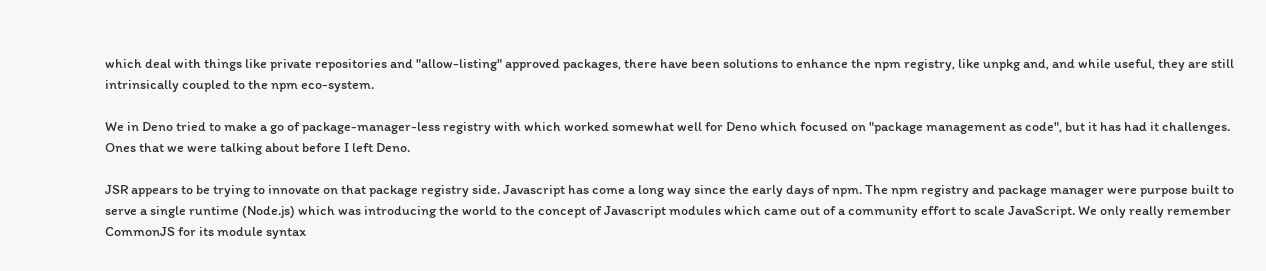which deal with things like private repositories and "allow-listing" approved packages, there have been solutions to enhance the npm registry, like unpkg and, and while useful, they are still intrinsically coupled to the npm eco-system.

We in Deno tried to make a go of package-manager-less registry with which worked somewhat well for Deno which focused on "package management as code", but it has had it challenges. Ones that we were talking about before I left Deno.

JSR appears to be trying to innovate on that package registry side. Javascript has come a long way since the early days of npm. The npm registry and package manager were purpose built to serve a single runtime (Node.js) which was introducing the world to the concept of Javascript modules which came out of a community effort to scale JavaScript. We only really remember CommonJS for its module syntax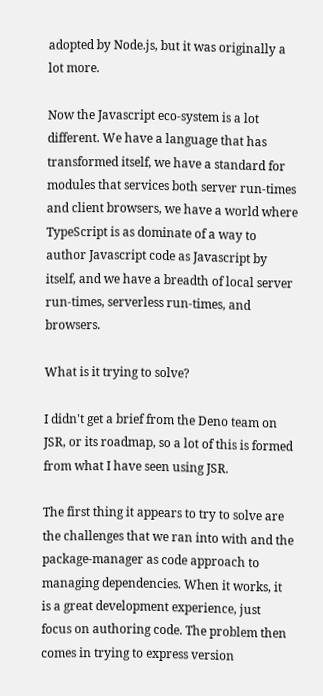adopted by Node.js, but it was originally a lot more.

Now the Javascript eco-system is a lot different. We have a language that has transformed itself, we have a standard for modules that services both server run-times and client browsers, we have a world where TypeScript is as dominate of a way to author Javascript code as Javascript by itself, and we have a breadth of local server run-times, serverless run-times, and browsers.

What is it trying to solve?

I didn't get a brief from the Deno team on JSR, or its roadmap, so a lot of this is formed from what I have seen using JSR.

The first thing it appears to try to solve are the challenges that we ran into with and the package-manager as code approach to managing dependencies. When it works, it is a great development experience, just focus on authoring code. The problem then comes in trying to express version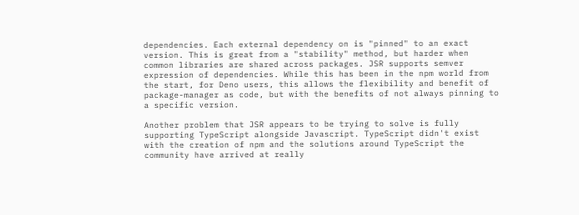dependencies. Each external dependency on is "pinned" to an exact version. This is great from a "stability" method, but harder when common libraries are shared across packages. JSR supports semver expression of dependencies. While this has been in the npm world from the start, for Deno users, this allows the flexibility and benefit of package-manager as code, but with the benefits of not always pinning to a specific version.

Another problem that JSR appears to be trying to solve is fully supporting TypeScript alongside Javascript. TypeScript didn't exist with the creation of npm and the solutions around TypeScript the community have arrived at really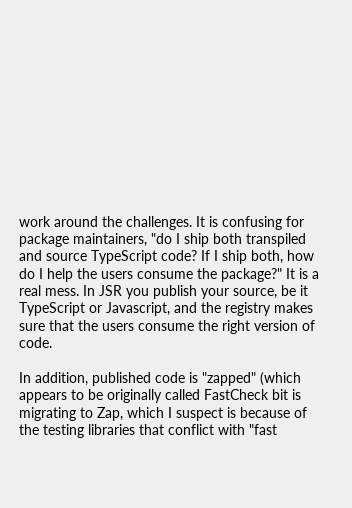work around the challenges. It is confusing for package maintainers, "do I ship both transpiled and source TypeScript code? If I ship both, how do I help the users consume the package?" It is a real mess. In JSR you publish your source, be it TypeScript or Javascript, and the registry makes sure that the users consume the right version of code.

In addition, published code is "zapped" (which appears to be originally called FastCheck bit is migrating to Zap, which I suspect is because of the testing libraries that conflict with "fast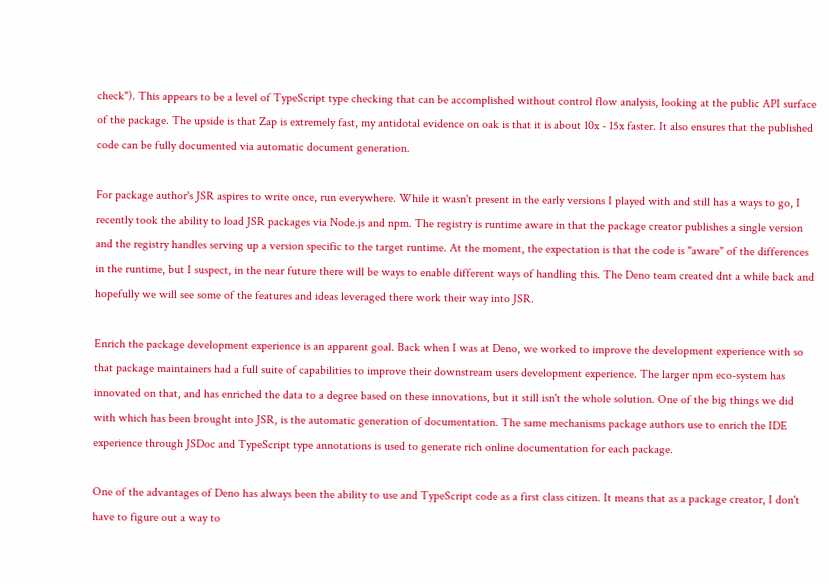check"). This appears to be a level of TypeScript type checking that can be accomplished without control flow analysis, looking at the public API surface of the package. The upside is that Zap is extremely fast, my antidotal evidence on oak is that it is about 10x - 15x faster. It also ensures that the published code can be fully documented via automatic document generation.

For package author's JSR aspires to write once, run everywhere. While it wasn't present in the early versions I played with and still has a ways to go, I recently took the ability to load JSR packages via Node.js and npm. The registry is runtime aware in that the package creator publishes a single version and the registry handles serving up a version specific to the target runtime. At the moment, the expectation is that the code is "aware" of the differences in the runtime, but I suspect, in the near future there will be ways to enable different ways of handling this. The Deno team created dnt a while back and hopefully we will see some of the features and ideas leveraged there work their way into JSR.

Enrich the package development experience is an apparent goal. Back when I was at Deno, we worked to improve the development experience with so that package maintainers had a full suite of capabilities to improve their downstream users development experience. The larger npm eco-system has innovated on that, and has enriched the data to a degree based on these innovations, but it still isn't the whole solution. One of the big things we did with which has been brought into JSR, is the automatic generation of documentation. The same mechanisms package authors use to enrich the IDE experience through JSDoc and TypeScript type annotations is used to generate rich online documentation for each package.

One of the advantages of Deno has always been the ability to use and TypeScript code as a first class citizen. It means that as a package creator, I don't have to figure out a way to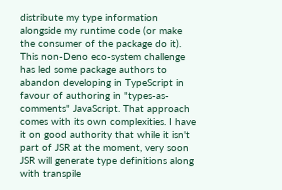distribute my type information alongside my runtime code (or make the consumer of the package do it). This non-Deno eco-system challenge has led some package authors to abandon developing in TypeScript in favour of authoring in "types-as-comments" JavaScript. That approach comes with its own complexities. I have it on good authority that while it isn't part of JSR at the moment, very soon JSR will generate type definitions along with transpile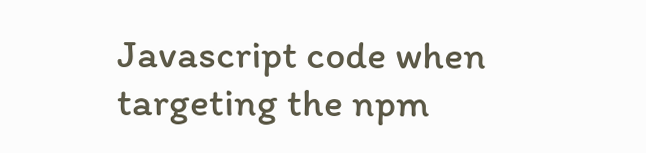Javascript code when targeting the npm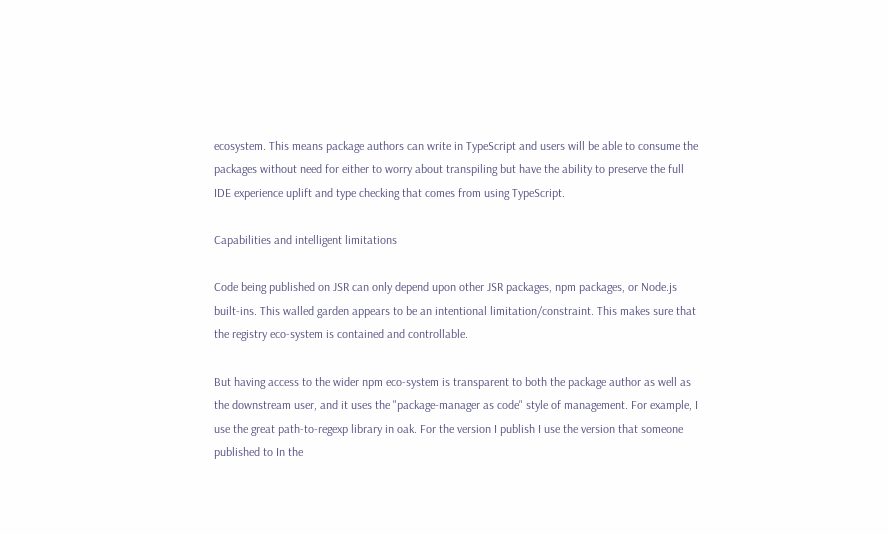ecosystem. This means package authors can write in TypeScript and users will be able to consume the packages without need for either to worry about transpiling but have the ability to preserve the full IDE experience uplift and type checking that comes from using TypeScript.

Capabilities and intelligent limitations

Code being published on JSR can only depend upon other JSR packages, npm packages, or Node.js built-ins. This walled garden appears to be an intentional limitation/constraint. This makes sure that the registry eco-system is contained and controllable.

But having access to the wider npm eco-system is transparent to both the package author as well as the downstream user, and it uses the "package-manager as code" style of management. For example, I use the great path-to-regexp library in oak. For the version I publish I use the version that someone published to In the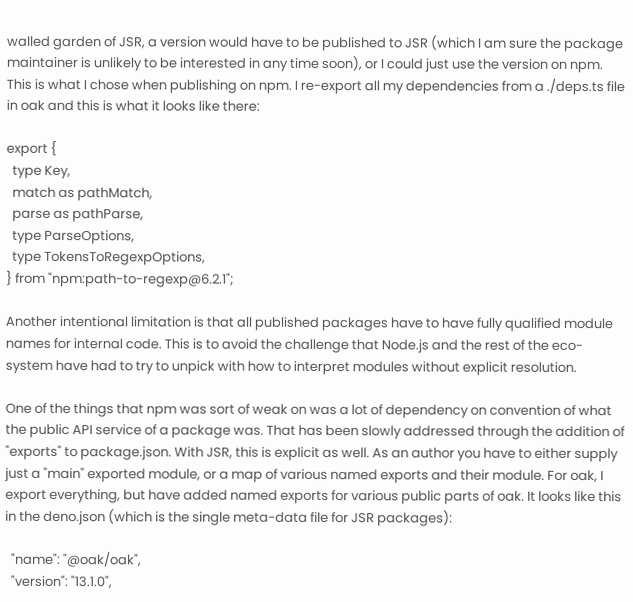walled garden of JSR, a version would have to be published to JSR (which I am sure the package maintainer is unlikely to be interested in any time soon), or I could just use the version on npm. This is what I chose when publishing on npm. I re-export all my dependencies from a ./deps.ts file in oak and this is what it looks like there:

export {
  type Key,
  match as pathMatch,
  parse as pathParse,
  type ParseOptions,
  type TokensToRegexpOptions,
} from "npm:path-to-regexp@6.2.1";

Another intentional limitation is that all published packages have to have fully qualified module names for internal code. This is to avoid the challenge that Node.js and the rest of the eco-system have had to try to unpick with how to interpret modules without explicit resolution.

One of the things that npm was sort of weak on was a lot of dependency on convention of what the public API service of a package was. That has been slowly addressed through the addition of "exports" to package.json. With JSR, this is explicit as well. As an author you have to either supply just a "main" exported module, or a map of various named exports and their module. For oak, I export everything, but have added named exports for various public parts of oak. It looks like this in the deno.json (which is the single meta-data file for JSR packages):

  "name": "@oak/oak",
  "version": "13.1.0",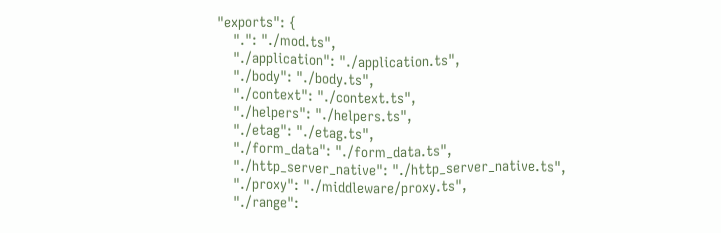"exports": {
    ".": "./mod.ts",
    "./application": "./application.ts",
    "./body": "./body.ts",
    "./context": "./context.ts",
    "./helpers": "./helpers.ts",
    "./etag": "./etag.ts",
    "./form_data": "./form_data.ts",
    "./http_server_native": "./http_server_native.ts",
    "./proxy": "./middleware/proxy.ts",
    "./range":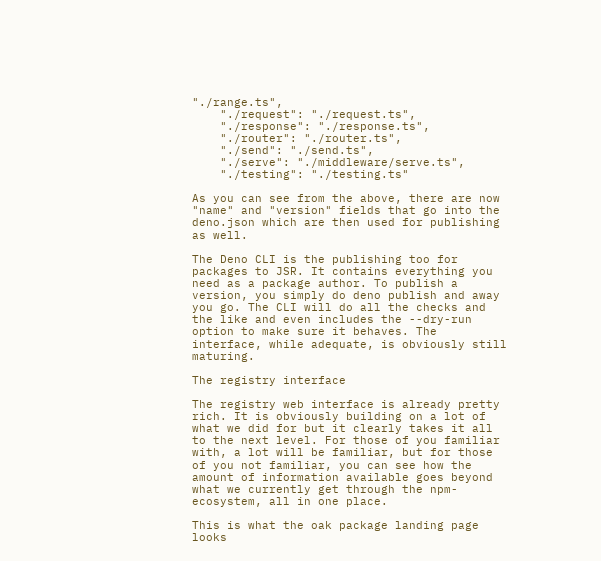"./range.ts",
    "./request": "./request.ts",
    "./response": "./response.ts",
    "./router": "./router.ts",
    "./send": "./send.ts",
    "./serve": "./middleware/serve.ts",
    "./testing": "./testing.ts"

As you can see from the above, there are now "name" and "version" fields that go into the deno.json which are then used for publishing as well.

The Deno CLI is the publishing too for packages to JSR. It contains everything you need as a package author. To publish a version, you simply do deno publish and away you go. The CLI will do all the checks and the like and even includes the --dry-run option to make sure it behaves. The interface, while adequate, is obviously still maturing.

The registry interface

The registry web interface is already pretty rich. It is obviously building on a lot of what we did for but it clearly takes it all to the next level. For those of you familiar with, a lot will be familiar, but for those of you not familiar, you can see how the amount of information available goes beyond what we currently get through the npm-ecosystem, all in one place.

This is what the oak package landing page looks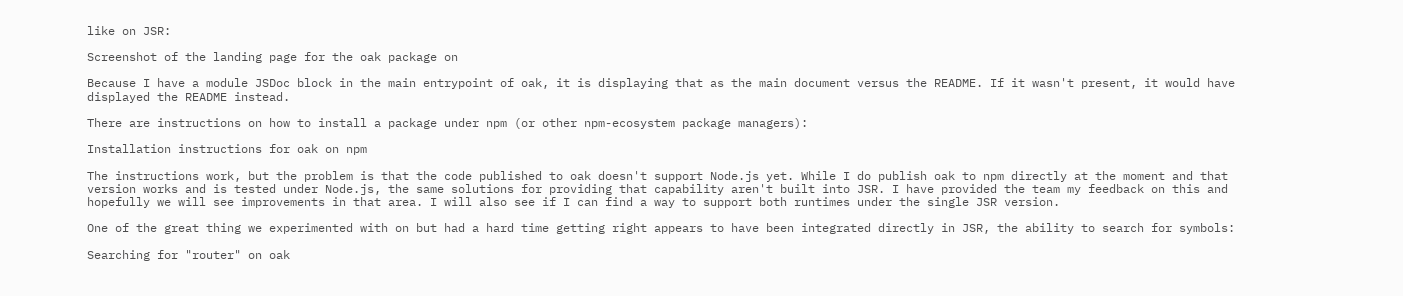like on JSR:

Screenshot of the landing page for the oak package on

Because I have a module JSDoc block in the main entrypoint of oak, it is displaying that as the main document versus the README. If it wasn't present, it would have displayed the README instead.

There are instructions on how to install a package under npm (or other npm-ecosystem package managers):

Installation instructions for oak on npm

The instructions work, but the problem is that the code published to oak doesn't support Node.js yet. While I do publish oak to npm directly at the moment and that version works and is tested under Node.js, the same solutions for providing that capability aren't built into JSR. I have provided the team my feedback on this and hopefully we will see improvements in that area. I will also see if I can find a way to support both runtimes under the single JSR version.

One of the great thing we experimented with on but had a hard time getting right appears to have been integrated directly in JSR, the ability to search for symbols:

Searching for "router" on oak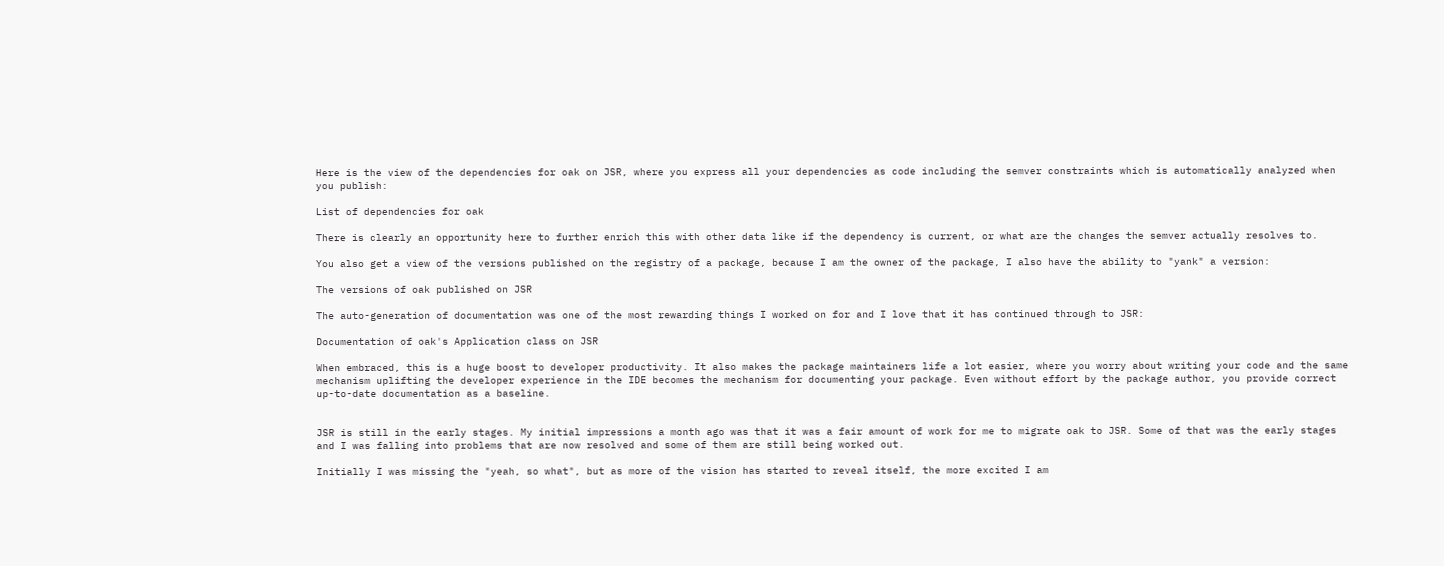Here is the view of the dependencies for oak on JSR, where you express all your dependencies as code including the semver constraints which is automatically analyzed when you publish:

List of dependencies for oak

There is clearly an opportunity here to further enrich this with other data like if the dependency is current, or what are the changes the semver actually resolves to.

You also get a view of the versions published on the registry of a package, because I am the owner of the package, I also have the ability to "yank" a version:

The versions of oak published on JSR

The auto-generation of documentation was one of the most rewarding things I worked on for and I love that it has continued through to JSR:

Documentation of oak's Application class on JSR

When embraced, this is a huge boost to developer productivity. It also makes the package maintainers life a lot easier, where you worry about writing your code and the same mechanism uplifting the developer experience in the IDE becomes the mechanism for documenting your package. Even without effort by the package author, you provide correct up-to-date documentation as a baseline.


JSR is still in the early stages. My initial impressions a month ago was that it was a fair amount of work for me to migrate oak to JSR. Some of that was the early stages and I was falling into problems that are now resolved and some of them are still being worked out.

Initially I was missing the "yeah, so what", but as more of the vision has started to reveal itself, the more excited I am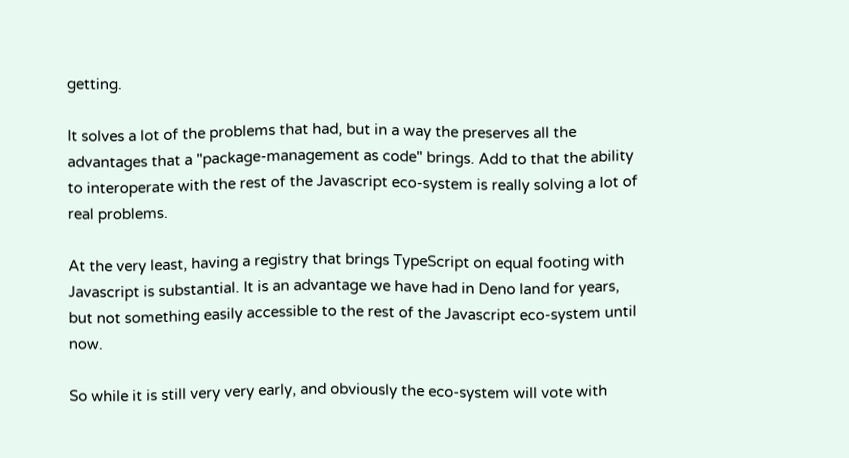getting.

It solves a lot of the problems that had, but in a way the preserves all the advantages that a "package-management as code" brings. Add to that the ability to interoperate with the rest of the Javascript eco-system is really solving a lot of real problems.

At the very least, having a registry that brings TypeScript on equal footing with Javascript is substantial. It is an advantage we have had in Deno land for years, but not something easily accessible to the rest of the Javascript eco-system until now.

So while it is still very very early, and obviously the eco-system will vote with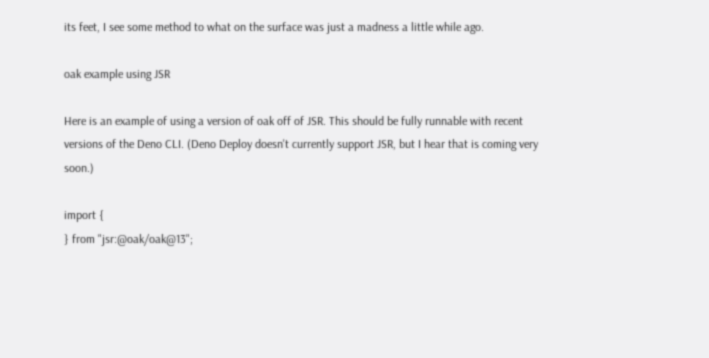its feet, I see some method to what on the surface was just a madness a little while ago.

oak example using JSR

Here is an example of using a version of oak off of JSR. This should be fully runnable with recent versions of the Deno CLI. (Deno Deploy doesn't currently support JSR, but I hear that is coming very soon.)

import {
} from "jsr:@oak/oak@13";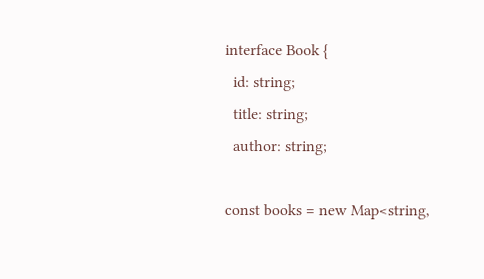interface Book {
  id: string;
  title: string;
  author: string;

const books = new Map<string,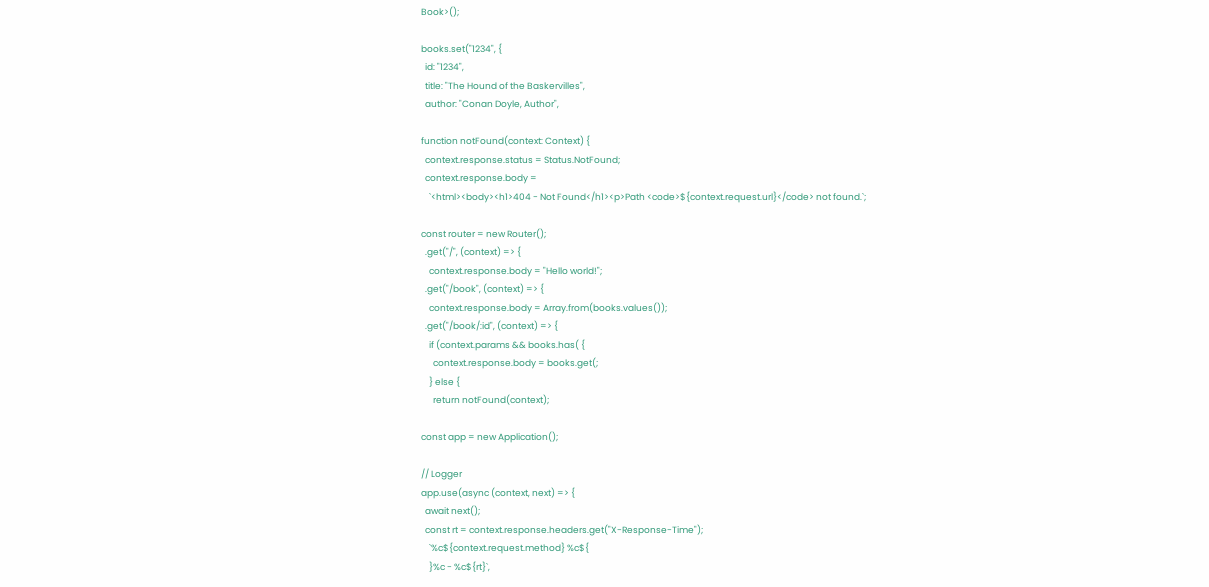Book>();

books.set("1234", {
  id: "1234",
  title: "The Hound of the Baskervilles",
  author: "Conan Doyle, Author",

function notFound(context: Context) {
  context.response.status = Status.NotFound;
  context.response.body =
    `<html><body><h1>404 - Not Found</h1><p>Path <code>${context.request.url}</code> not found.`;

const router = new Router();
  .get("/", (context) => {
    context.response.body = "Hello world!";
  .get("/book", (context) => {
    context.response.body = Array.from(books.values());
  .get("/book/:id", (context) => {
    if (context.params && books.has( {
      context.response.body = books.get(;
    } else {
      return notFound(context);

const app = new Application();

// Logger
app.use(async (context, next) => {
  await next();
  const rt = context.response.headers.get("X-Response-Time");
    `%c${context.request.method} %c${
    }%c - %c${rt}`,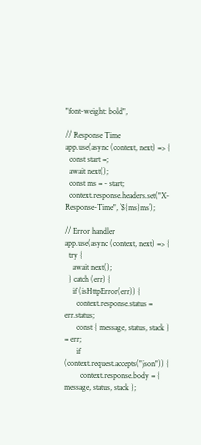"font-weight: bold",

// Response Time
app.use(async (context, next) => {
  const start =;
  await next();
  const ms = - start;
  context.response.headers.set("X-Response-Time", `${ms}ms`);

// Error handler
app.use(async (context, next) => {
  try {
    await next();
  } catch (err) {
    if (isHttpError(err)) {
      context.response.status = err.status;
      const { message, status, stack } = err;
      if (context.request.accepts("json")) {
        context.response.body = { message, status, stack };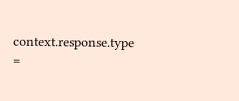context.response.type =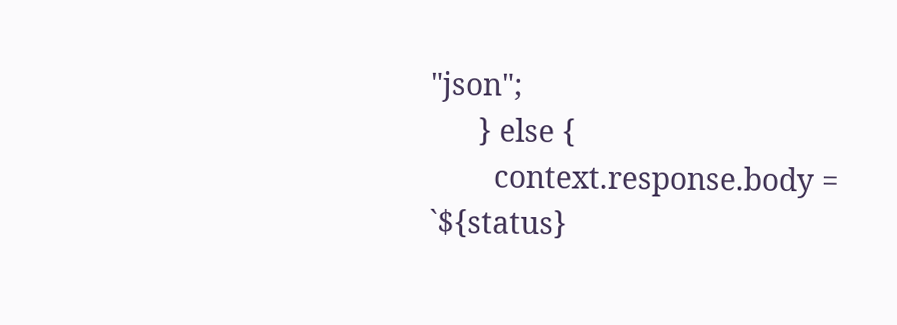"json";
      } else {
        context.response.body = `${status}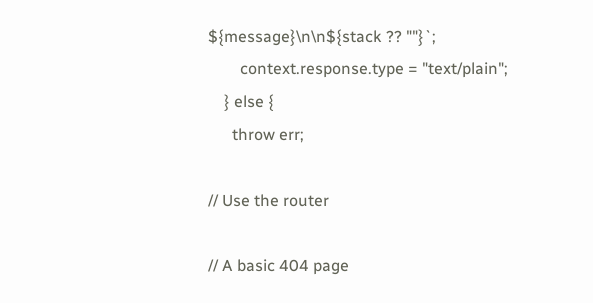${message}\n\n${stack ?? ""}`;
        context.response.type = "text/plain";
    } else {
      throw err;

// Use the router

// A basic 404 page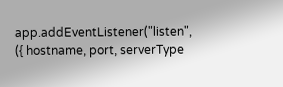app.addEventListener("listen", ({ hostname, port, serverType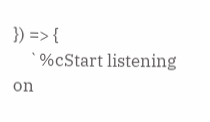}) => {
    `%cStart listening on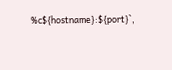%c${hostname}:${port}`,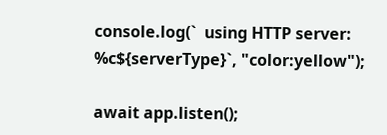console.log(`  using HTTP server: %c${serverType}`, "color:yellow");

await app.listen();